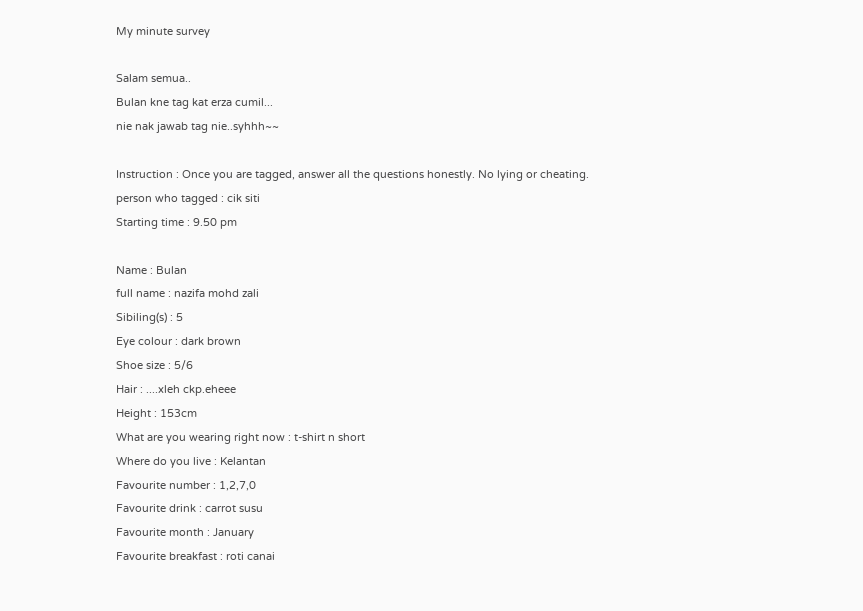My minute survey

Salam semua..
Bulan kne tag kat erza cumil...
nie nak jawab tag nie..syhhh~~

Instruction : Once you are tagged, answer all the questions honestly. No lying or cheating.
person who tagged : cik siti
Starting time : 9.50 pm

Name : Bulan
full name : nazifa mohd zali
Sibiling(s) : 5
Eye colour : dark brown
Shoe size : 5/6
Hair : ....xleh ckp.eheee
Height : 153cm
What are you wearing right now : t-shirt n short
Where do you live : Kelantan
Favourite number : 1,2,7,0
Favourite drink : carrot susu
Favourite month : January
Favourite breakfast : roti canai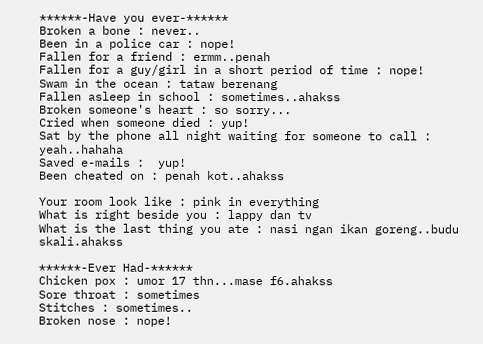******-Have you ever-******
Broken a bone : never..
Been in a police car : nope!
Fallen for a friend : ermm..penah
Fallen for a guy/girl in a short period of time : nope!
Swam in the ocean : tataw berenang
Fallen asleep in school : sometimes..ahakss
Broken someone's heart : so sorry...
Cried when someone died : yup!
Sat by the phone all night waiting for someone to call : yeah..hahaha
Saved e-mails :  yup!
Been cheated on : penah kot..ahakss

Your room look like : pink in everything
What is right beside you : lappy dan tv
What is the last thing you ate : nasi ngan ikan goreng..budu skali.ahakss

******-Ever Had-******
Chicken pox : umor 17 thn...mase f6.ahakss
Sore throat : sometimes
Stitches : sometimes..
Broken nose : nope!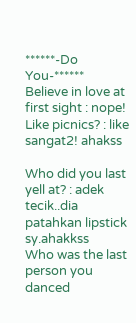******-Do You-******
Believe in love at first sight : nope!
Like picnics? : like sangat2! ahakss

Who did you last yell at? : adek tecik..dia patahkan lipstick sy.ahakkss
Who was the last person you danced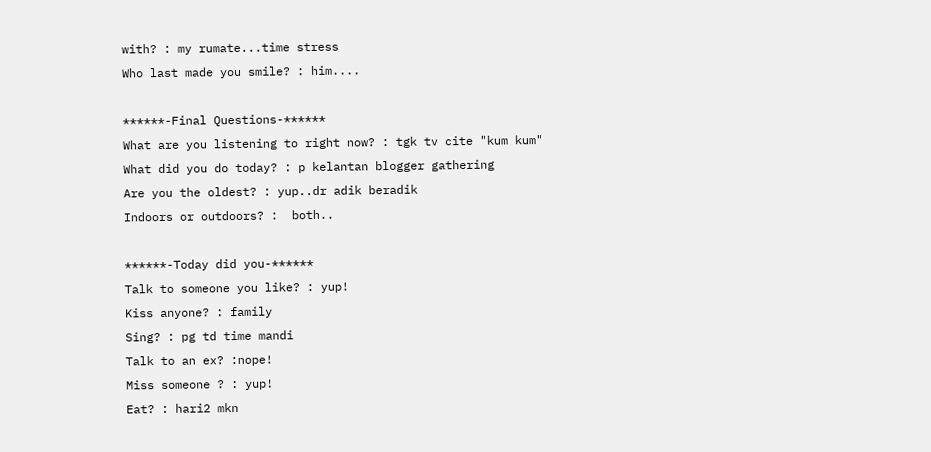with? : my rumate...time stress
Who last made you smile? : him....

******-Final Questions-******
What are you listening to right now? : tgk tv cite "kum kum"
What did you do today? : p kelantan blogger gathering
Are you the oldest? : yup..dr adik beradik
Indoors or outdoors? :  both..

******-Today did you-******
Talk to someone you like? : yup!
Kiss anyone? : family
Sing? : pg td time mandi
Talk to an ex? :nope!
Miss someone ? : yup!
Eat? : hari2 mkn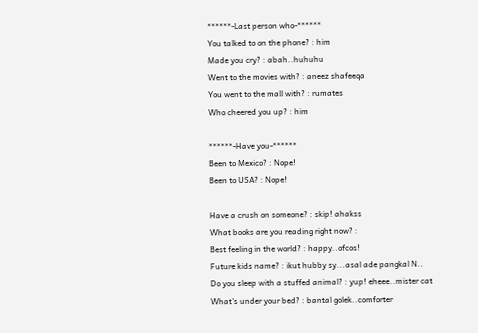******-Last person who-******
You talked to on the phone? : him
Made you cry? : abah..huhuhu
Went to the movies with? : aneez shafeeqa
You went to the mall with? : rumates
Who cheered you up? : him

******-Have you-******
Been to Mexico? : Nope!
Been to USA? : Nope!

Have a crush on someone? : skip! ahakss
What books are you reading right now? :
Best feeling in the world? : happy..ofcos!
Future kids name? : ikut hubby sy...asal ade pangkal N..
Do you sleep with a stuffed animal? : yup! eheee..mister cat
What's under your bed? : bantal golek..comforter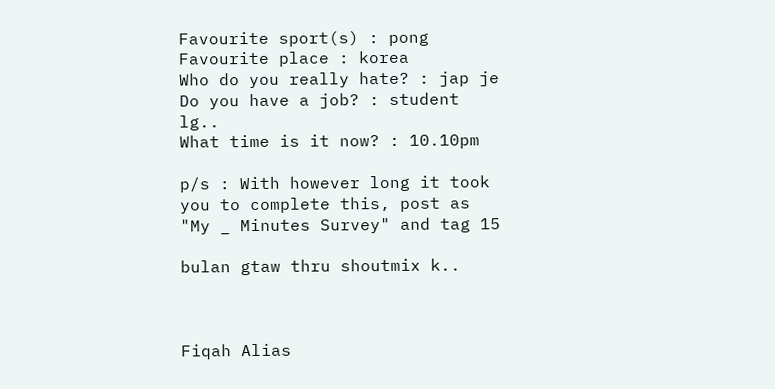Favourite sport(s) : pong
Favourite place : korea
Who do you really hate? : jap je
Do you have a job? : student lg..
What time is it now? : 10.10pm

p/s : With however long it took you to complete this, post as "My _ Minutes Survey" and tag 15

bulan gtaw thru shoutmix k..



Fiqah Alias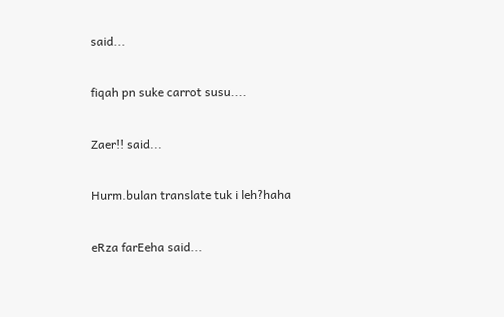said...

fiqah pn suke carrot susu....

Zaer!! said...

Hurm.bulan translate tuk i leh?haha

eRza farEeha said...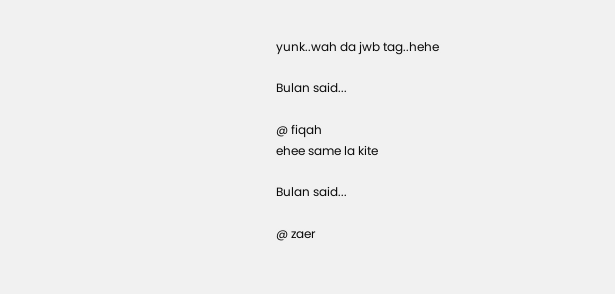yunk..wah da jwb tag..hehe

Bulan said...

@ fiqah
ehee same la kite

Bulan said...

@ zaer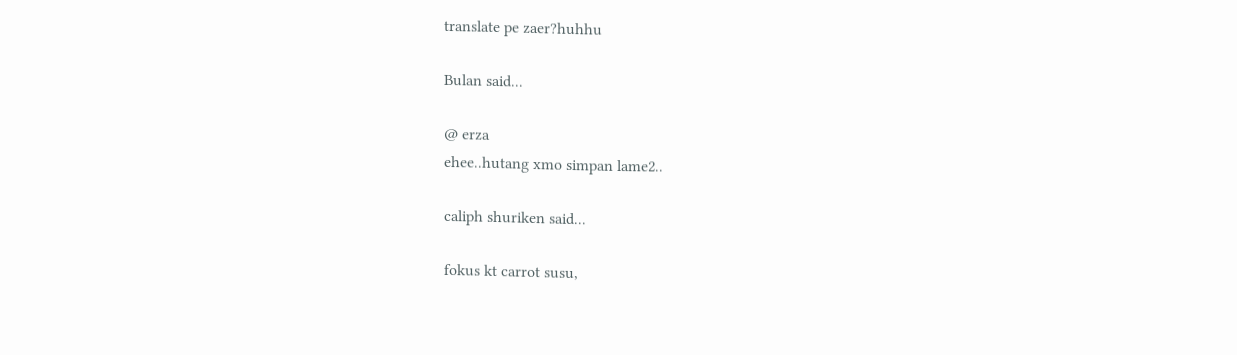translate pe zaer?huhhu

Bulan said...

@ erza
ehee..hutang xmo simpan lame2..

caliph shuriken said...

fokus kt carrot susu,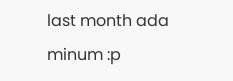last month ada minum :p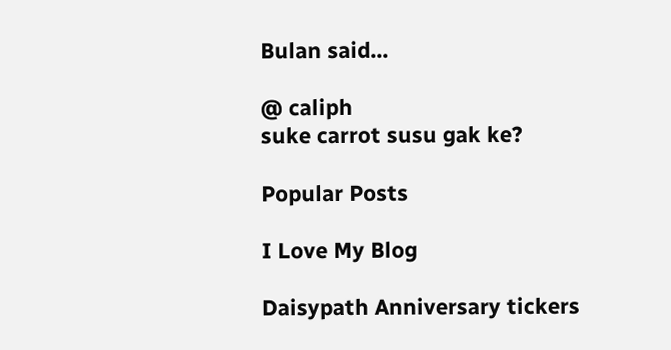Bulan said...

@ caliph
suke carrot susu gak ke?

Popular Posts

I Love My Blog

Daisypath Anniversary tickers